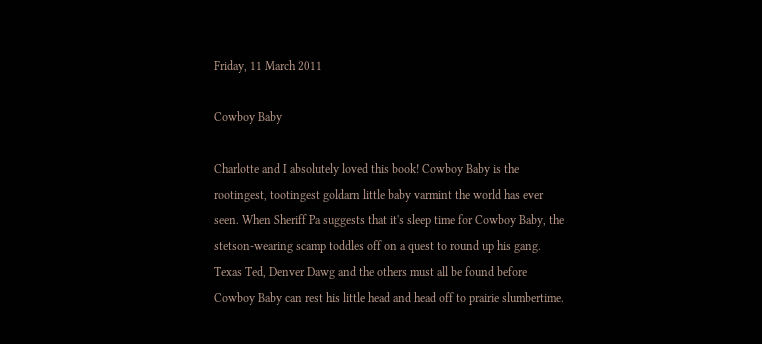Friday, 11 March 2011

Cowboy Baby

Charlotte and I absolutely loved this book! Cowboy Baby is the rootingest, tootingest goldarn little baby varmint the world has ever seen. When Sheriff Pa suggests that it's sleep time for Cowboy Baby, the stetson-wearing scamp toddles off on a quest to round up his gang. Texas Ted, Denver Dawg and the others must all be found before Cowboy Baby can rest his little head and head off to prairie slumbertime.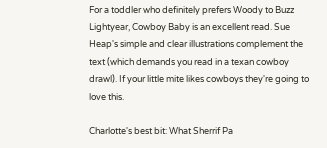For a toddler who definitely prefers Woody to Buzz Lightyear, Cowboy Baby is an excellent read. Sue Heap's simple and clear illustrations complement the text (which demands you read in a texan cowboy drawl). If your little mite likes cowboys they're going to love this.

Charlotte's best bit: What Sherrif Pa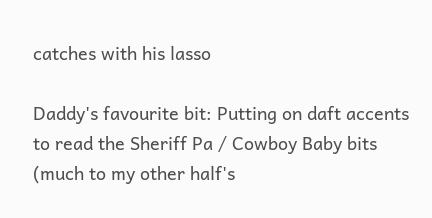catches with his lasso

Daddy's favourite bit: Putting on daft accents to read the Sheriff Pa / Cowboy Baby bits (much to my other half's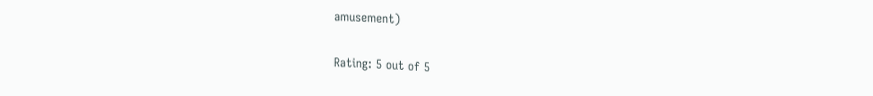amusement)

Rating: 5 out of 5